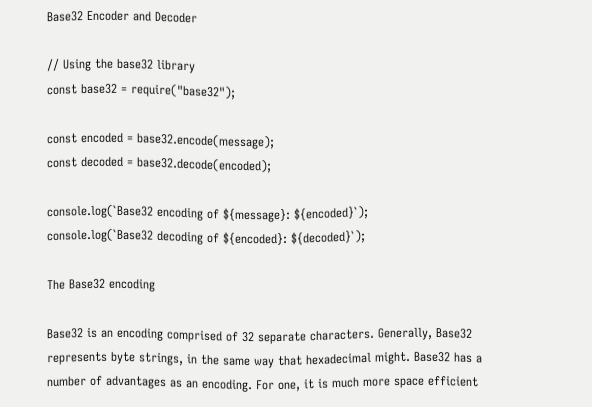Base32 Encoder and Decoder

// Using the base32 library
const base32 = require("base32");

const encoded = base32.encode(message);
const decoded = base32.decode(encoded);

console.log(`Base32 encoding of ${message}: ${encoded}`);
console.log(`Base32 decoding of ${encoded}: ${decoded}`);

The Base32 encoding

Base32 is an encoding comprised of 32 separate characters. Generally, Base32 represents byte strings, in the same way that hexadecimal might. Base32 has a number of advantages as an encoding. For one, it is much more space efficient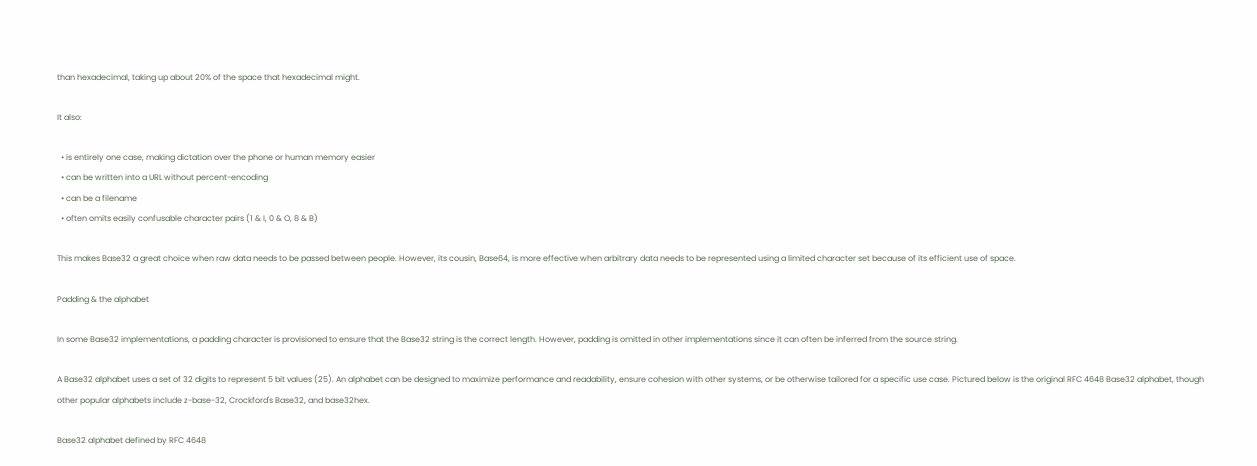than hexadecimal, taking up about 20% of the space that hexadecimal might.

It also:

  • is entirely one case, making dictation over the phone or human memory easier
  • can be written into a URL without percent-encoding
  • can be a filename
  • often omits easily confusable character pairs (1 & I, 0 & O, 8 & B)

This makes Base32 a great choice when raw data needs to be passed between people. However, its cousin, Base64, is more effective when arbitrary data needs to be represented using a limited character set because of its efficient use of space.

Padding & the alphabet

In some Base32 implementations, a padding character is provisioned to ensure that the Base32 string is the correct length. However, padding is omitted in other implementations since it can often be inferred from the source string.

A Base32 alphabet uses a set of 32 digits to represent 5 bit values (25). An alphabet can be designed to maximize performance and readability, ensure cohesion with other systems, or be otherwise tailored for a specific use case. Pictured below is the original RFC 4648 Base32 alphabet, though other popular alphabets include z-base-32, Crockford's Base32, and base32hex.

Base32 alphabet defined by RFC 4648